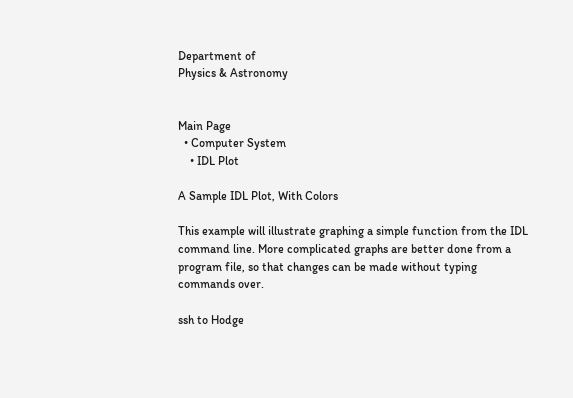Department of
Physics & Astronomy


Main Page
  • Computer System
    • IDL Plot

A Sample IDL Plot, With Colors

This example will illustrate graphing a simple function from the IDL command line. More complicated graphs are better done from a program file, so that changes can be made without typing commands over.

ssh to Hodge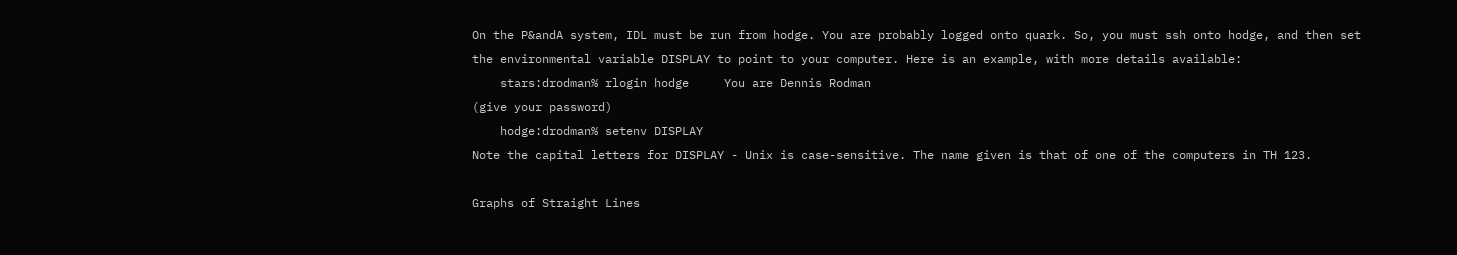On the P&andA system, IDL must be run from hodge. You are probably logged onto quark. So, you must ssh onto hodge, and then set the environmental variable DISPLAY to point to your computer. Here is an example, with more details available:
    stars:drodman% rlogin hodge     You are Dennis Rodman
(give your password)
    hodge:drodman% setenv DISPLAY
Note the capital letters for DISPLAY - Unix is case-sensitive. The name given is that of one of the computers in TH 123.

Graphs of Straight Lines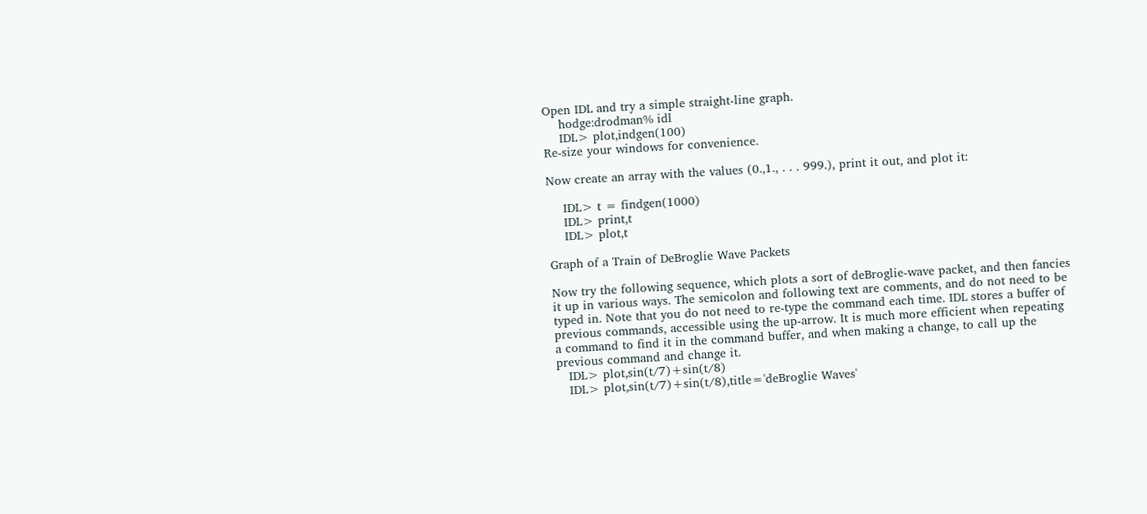Open IDL and try a simple straight-line graph.
    hodge:drodman% idl
    IDL> plot,indgen(100)
Re-size your windows for convenience.

Now create an array with the values (0.,1., . . . 999.), print it out, and plot it:

    IDL> t = findgen(1000)
    IDL> print,t
    IDL> plot,t

Graph of a Train of DeBroglie Wave Packets

Now try the following sequence, which plots a sort of deBroglie-wave packet, and then fancies it up in various ways. The semicolon and following text are comments, and do not need to be typed in. Note that you do not need to re-type the command each time. IDL stores a buffer of previous commands, accessible using the up-arrow. It is much more efficient when repeating a command to find it in the command buffer, and when making a change, to call up the previous command and change it.
   IDL> plot,sin(t/7)+sin(t/8)
   IDL> plot,sin(t/7)+sin(t/8),title='deBroglie Waves'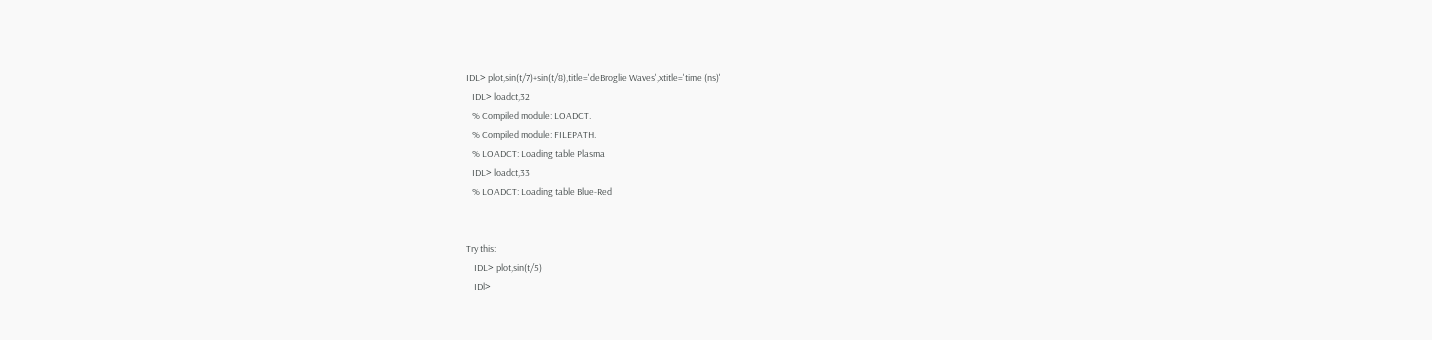IDL> plot,sin(t/7)+sin(t/8),title='deBroglie Waves',xtitle='time (ns)'
   IDL> loadct,32
   % Compiled module: LOADCT.
   % Compiled module: FILEPATH.
   % LOADCT: Loading table Plasma
   IDL> loadct,33
   % LOADCT: Loading table Blue-Red


Try this:
    IDL> plot,sin(t/5)
    IDl>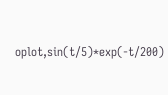oplot,sin(t/5)*exp(-t/200)